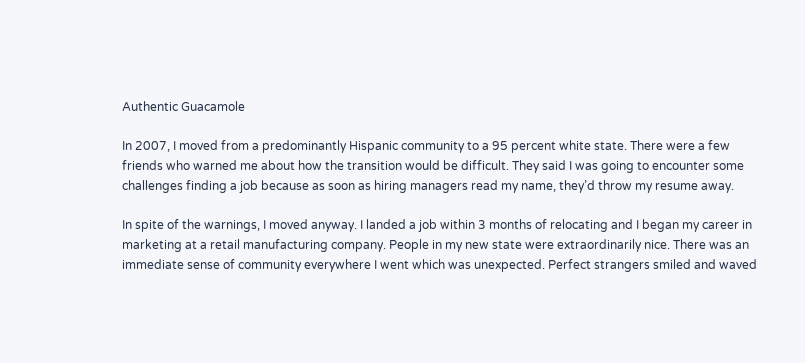Authentic Guacamole

In 2007, I moved from a predominantly Hispanic community to a 95 percent white state. There were a few friends who warned me about how the transition would be difficult. They said I was going to encounter some challenges finding a job because as soon as hiring managers read my name, they’d throw my resume away.

In spite of the warnings, I moved anyway. I landed a job within 3 months of relocating and I began my career in marketing at a retail manufacturing company. People in my new state were extraordinarily nice. There was an immediate sense of community everywhere I went which was unexpected. Perfect strangers smiled and waved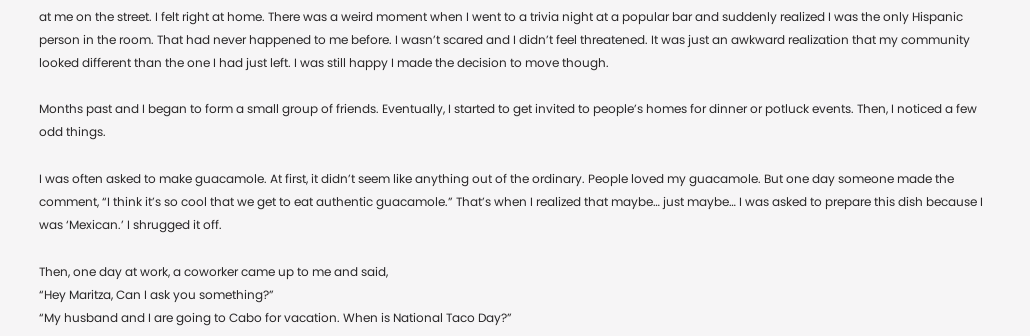at me on the street. I felt right at home. There was a weird moment when I went to a trivia night at a popular bar and suddenly realized I was the only Hispanic person in the room. That had never happened to me before. I wasn’t scared and I didn’t feel threatened. It was just an awkward realization that my community looked different than the one I had just left. I was still happy I made the decision to move though.

Months past and I began to form a small group of friends. Eventually, I started to get invited to people’s homes for dinner or potluck events. Then, I noticed a few odd things.

I was often asked to make guacamole. At first, it didn’t seem like anything out of the ordinary. People loved my guacamole. But one day someone made the comment, “I think it’s so cool that we get to eat authentic guacamole.” That’s when I realized that maybe… just maybe… I was asked to prepare this dish because I was ‘Mexican.’ I shrugged it off.

Then, one day at work, a coworker came up to me and said,
“Hey Maritza, Can I ask you something?”
“My husband and I are going to Cabo for vacation. When is National Taco Day?”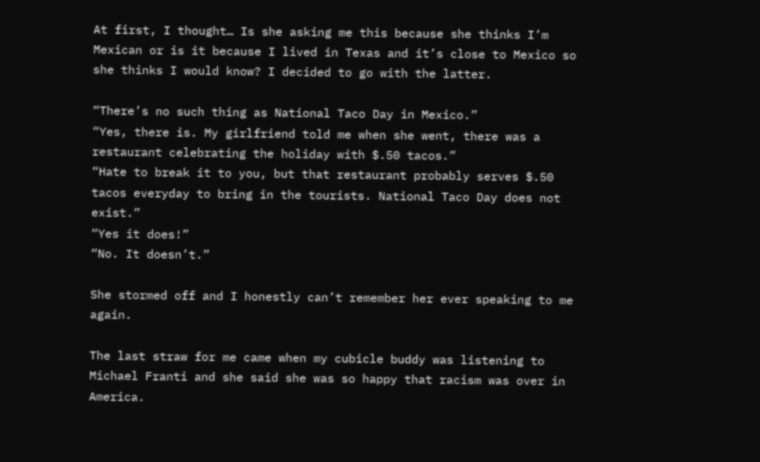At first, I thought… Is she asking me this because she thinks I’m Mexican or is it because I lived in Texas and it’s close to Mexico so she thinks I would know? I decided to go with the latter.

“There’s no such thing as National Taco Day in Mexico.”
“Yes, there is. My girlfriend told me when she went, there was a restaurant celebrating the holiday with $.50 tacos.”
“Hate to break it to you, but that restaurant probably serves $.50 tacos everyday to bring in the tourists. National Taco Day does not exist.”
“Yes it does!”
“No. It doesn’t.”

She stormed off and I honestly can’t remember her ever speaking to me again.

The last straw for me came when my cubicle buddy was listening to Michael Franti and she said she was so happy that racism was over in America.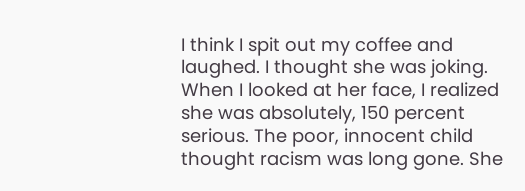I think I spit out my coffee and laughed. I thought she was joking. When I looked at her face, I realized she was absolutely, 150 percent serious. The poor, innocent child thought racism was long gone. She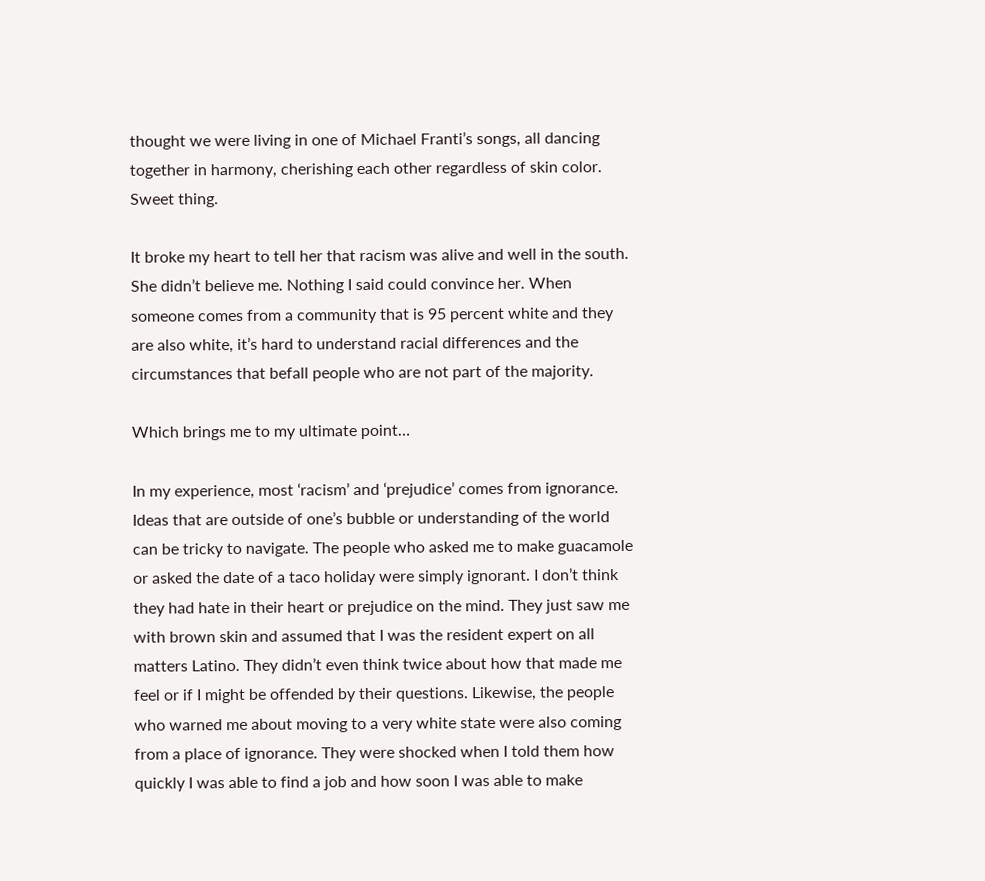thought we were living in one of Michael Franti’s songs, all dancing together in harmony, cherishing each other regardless of skin color. Sweet thing.

It broke my heart to tell her that racism was alive and well in the south. She didn’t believe me. Nothing I said could convince her. When someone comes from a community that is 95 percent white and they are also white, it’s hard to understand racial differences and the circumstances that befall people who are not part of the majority.

Which brings me to my ultimate point…

In my experience, most ‘racism’ and ‘prejudice’ comes from ignorance. Ideas that are outside of one’s bubble or understanding of the world can be tricky to navigate. The people who asked me to make guacamole or asked the date of a taco holiday were simply ignorant. I don’t think they had hate in their heart or prejudice on the mind. They just saw me with brown skin and assumed that I was the resident expert on all matters Latino. They didn’t even think twice about how that made me feel or if I might be offended by their questions. Likewise, the people who warned me about moving to a very white state were also coming from a place of ignorance. They were shocked when I told them how quickly I was able to find a job and how soon I was able to make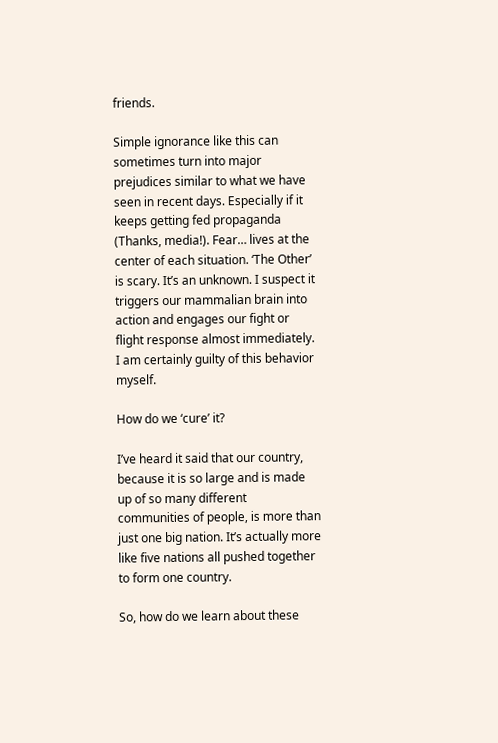friends.

Simple ignorance like this can sometimes turn into major prejudices similar to what we have seen in recent days. Especially if it keeps getting fed propaganda (Thanks, media!). Fear… lives at the center of each situation. ‘The Other’ is scary. It’s an unknown. I suspect it triggers our mammalian brain into action and engages our fight or flight response almost immediately. I am certainly guilty of this behavior myself.

How do we ‘cure’ it?

I’ve heard it said that our country, because it is so large and is made up of so many different communities of people, is more than just one big nation. It’s actually more like five nations all pushed together to form one country.

So, how do we learn about these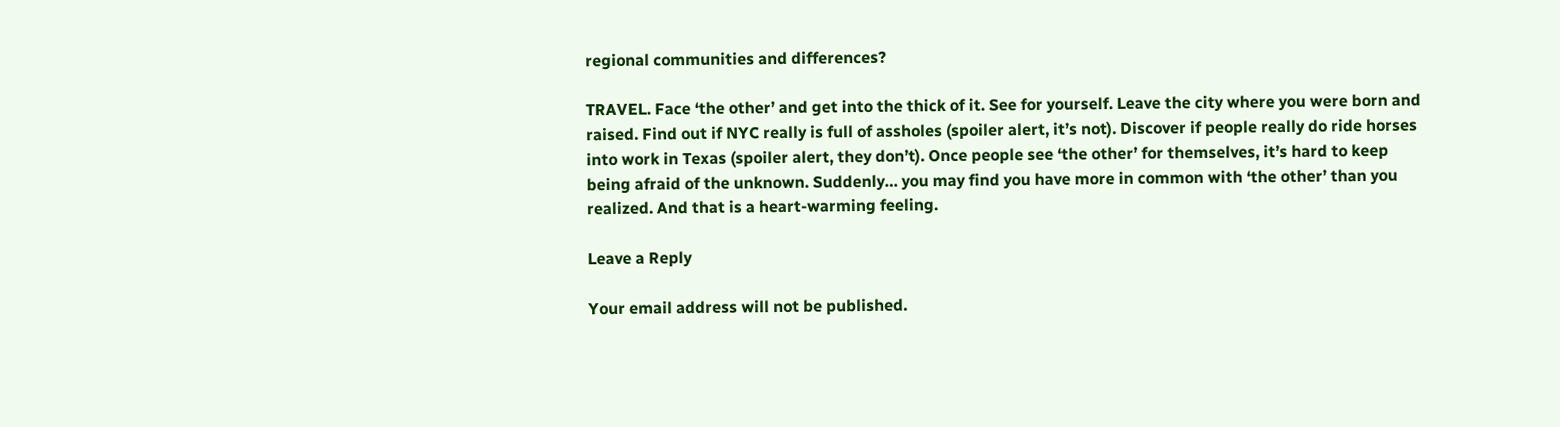regional communities and differences?

TRAVEL. Face ‘the other’ and get into the thick of it. See for yourself. Leave the city where you were born and raised. Find out if NYC really is full of assholes (spoiler alert, it’s not). Discover if people really do ride horses into work in Texas (spoiler alert, they don’t). Once people see ‘the other’ for themselves, it’s hard to keep being afraid of the unknown. Suddenly… you may find you have more in common with ‘the other’ than you realized. And that is a heart-warming feeling.

Leave a Reply

Your email address will not be published.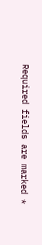Required fields are marked *